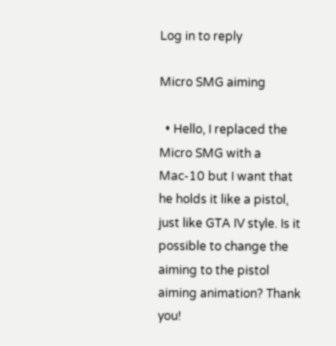Log in to reply

Micro SMG aiming

  • Hello, I replaced the Micro SMG with a Mac-10 but I want that he holds it like a pistol, just like GTA IV style. Is it possible to change the aiming to the pistol aiming animation? Thank you!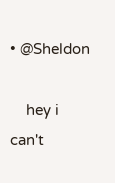• @Sheldon

    hey i can't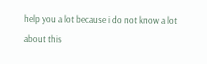help you a lot because i do not know a lot about this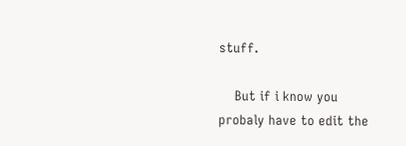stuff.

    But if i know you probaly have to edit the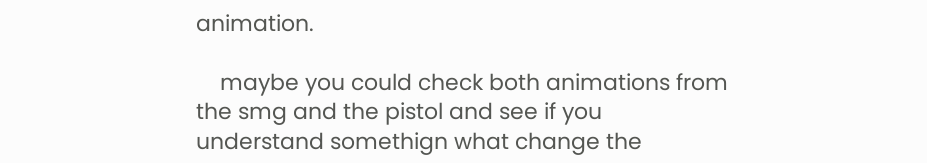animation.

    maybe you could check both animations from the smg and the pistol and see if you understand somethign what change the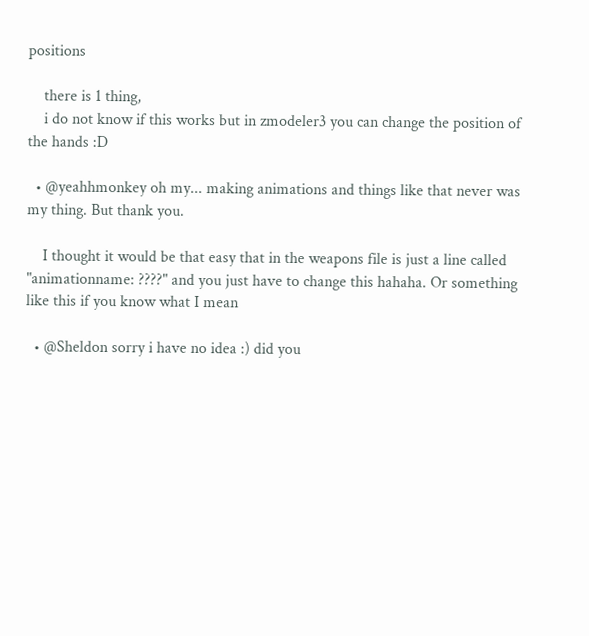positions

    there is 1 thing,
    i do not know if this works but in zmodeler3 you can change the position of the hands :D

  • @yeahhmonkey oh my... making animations and things like that never was my thing. But thank you.

    I thought it would be that easy that in the weapons file is just a line called "animationname: ????" and you just have to change this hahaha. Or something like this if you know what I mean

  • @Sheldon sorry i have no idea :) did you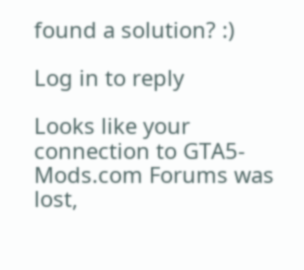found a solution? :)

Log in to reply

Looks like your connection to GTA5-Mods.com Forums was lost,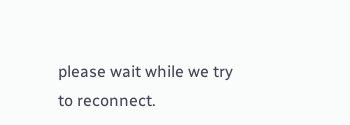please wait while we try to reconnect.